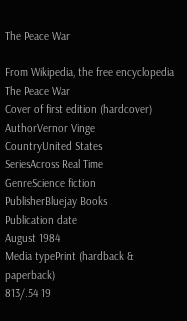The Peace War

From Wikipedia, the free encyclopedia
The Peace War
Cover of first edition (hardcover)
AuthorVernor Vinge
CountryUnited States
SeriesAcross Real Time
GenreScience fiction
PublisherBluejay Books
Publication date
August 1984
Media typePrint (hardback & paperback)
813/.54 19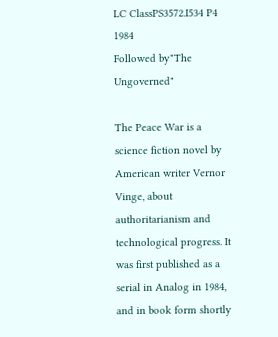LC ClassPS3572.I534 P4 1984
Followed by"The Ungoverned"

The Peace War is a science fiction novel by American writer Vernor Vinge, about authoritarianism and technological progress. It was first published as a serial in Analog in 1984, and in book form shortly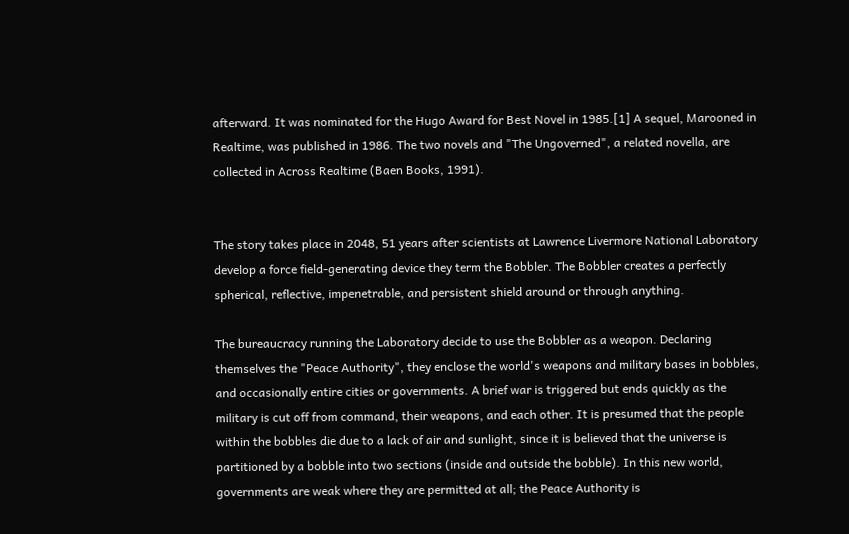afterward. It was nominated for the Hugo Award for Best Novel in 1985.[1] A sequel, Marooned in Realtime, was published in 1986. The two novels and "The Ungoverned", a related novella, are collected in Across Realtime (Baen Books, 1991).


The story takes place in 2048, 51 years after scientists at Lawrence Livermore National Laboratory develop a force field-generating device they term the Bobbler. The Bobbler creates a perfectly spherical, reflective, impenetrable, and persistent shield around or through anything.

The bureaucracy running the Laboratory decide to use the Bobbler as a weapon. Declaring themselves the "Peace Authority", they enclose the world's weapons and military bases in bobbles, and occasionally entire cities or governments. A brief war is triggered but ends quickly as the military is cut off from command, their weapons, and each other. It is presumed that the people within the bobbles die due to a lack of air and sunlight, since it is believed that the universe is partitioned by a bobble into two sections (inside and outside the bobble). In this new world, governments are weak where they are permitted at all; the Peace Authority is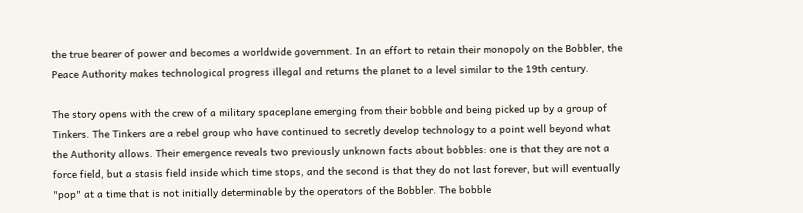the true bearer of power and becomes a worldwide government. In an effort to retain their monopoly on the Bobbler, the Peace Authority makes technological progress illegal and returns the planet to a level similar to the 19th century.

The story opens with the crew of a military spaceplane emerging from their bobble and being picked up by a group of Tinkers. The Tinkers are a rebel group who have continued to secretly develop technology to a point well beyond what the Authority allows. Their emergence reveals two previously unknown facts about bobbles: one is that they are not a force field, but a stasis field inside which time stops, and the second is that they do not last forever, but will eventually "pop" at a time that is not initially determinable by the operators of the Bobbler. The bobble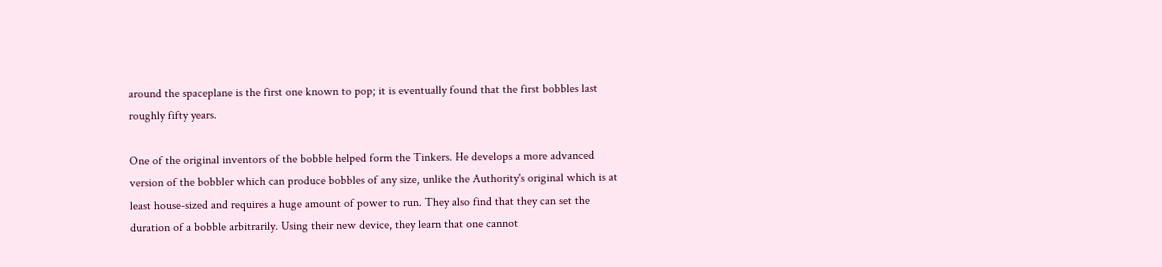around the spaceplane is the first one known to pop; it is eventually found that the first bobbles last roughly fifty years.

One of the original inventors of the bobble helped form the Tinkers. He develops a more advanced version of the bobbler which can produce bobbles of any size, unlike the Authority's original which is at least house-sized and requires a huge amount of power to run. They also find that they can set the duration of a bobble arbitrarily. Using their new device, they learn that one cannot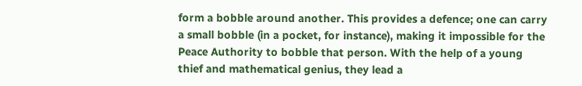form a bobble around another. This provides a defence; one can carry a small bobble (in a pocket, for instance), making it impossible for the Peace Authority to bobble that person. With the help of a young thief and mathematical genius, they lead a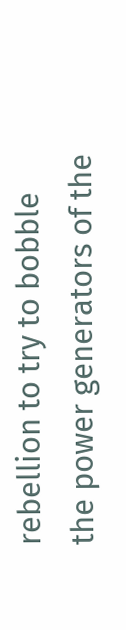rebellion to try to bobble the power generators of the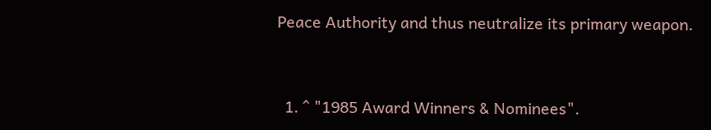Peace Authority and thus neutralize its primary weapon.


  1. ^ "1985 Award Winners & Nominees".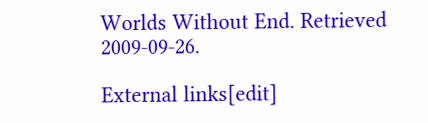Worlds Without End. Retrieved 2009-09-26.

External links[edit]